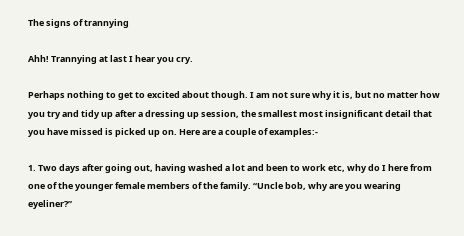The signs of trannying

Ahh! Trannying at last I hear you cry.

Perhaps nothing to get to excited about though. I am not sure why it is, but no matter how you try and tidy up after a dressing up session, the smallest most insignificant detail that you have missed is picked up on. Here are a couple of examples:-

1. Two days after going out, having washed a lot and been to work etc, why do I here from one of the younger female members of the family. “Uncle bob, why are you wearing eyeliner?”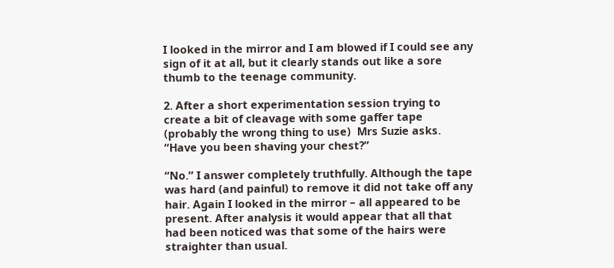I looked in the mirror and I am blowed if I could see any sign of it at all, but it clearly stands out like a sore thumb to the teenage community.

2. After a short experimentation session trying to create a bit of cleavage with some gaffer tape (probably the wrong thing to use)  Mrs Suzie asks. “Have you been shaving your chest?”

“No.” I answer completely truthfully. Although the tape was hard (and painful) to remove it did not take off any hair. Again I looked in the mirror – all appeared to be present. After analysis it would appear that all that had been noticed was that some of the hairs were straighter than usual.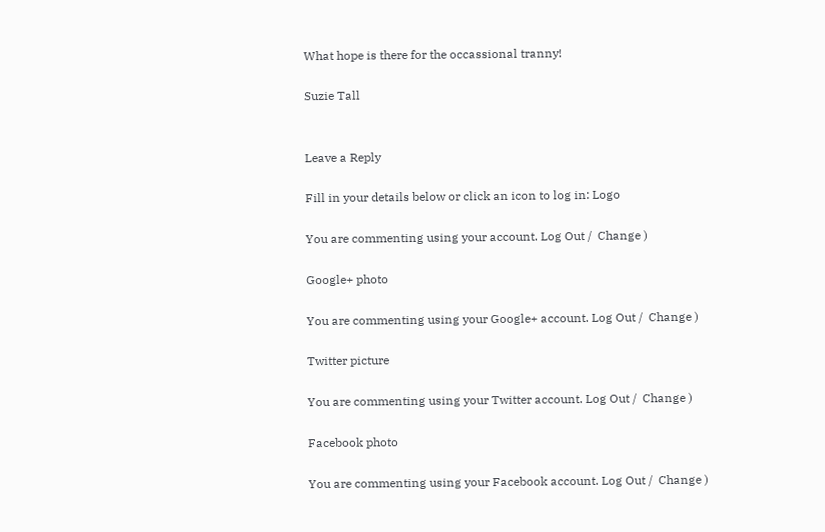What hope is there for the occassional tranny!

Suzie Tall


Leave a Reply

Fill in your details below or click an icon to log in: Logo

You are commenting using your account. Log Out /  Change )

Google+ photo

You are commenting using your Google+ account. Log Out /  Change )

Twitter picture

You are commenting using your Twitter account. Log Out /  Change )

Facebook photo

You are commenting using your Facebook account. Log Out /  Change )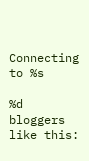Connecting to %s

%d bloggers like this: